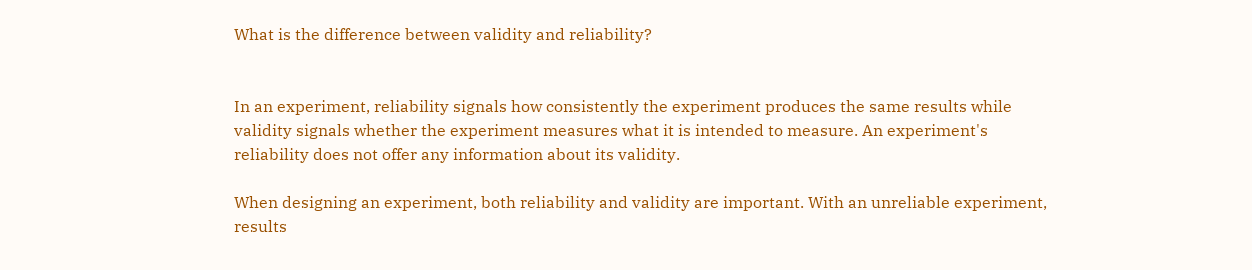What is the difference between validity and reliability?


In an experiment, reliability signals how consistently the experiment produces the same results while validity signals whether the experiment measures what it is intended to measure. An experiment's reliability does not offer any information about its validity.

When designing an experiment, both reliability and validity are important. With an unreliable experiment, results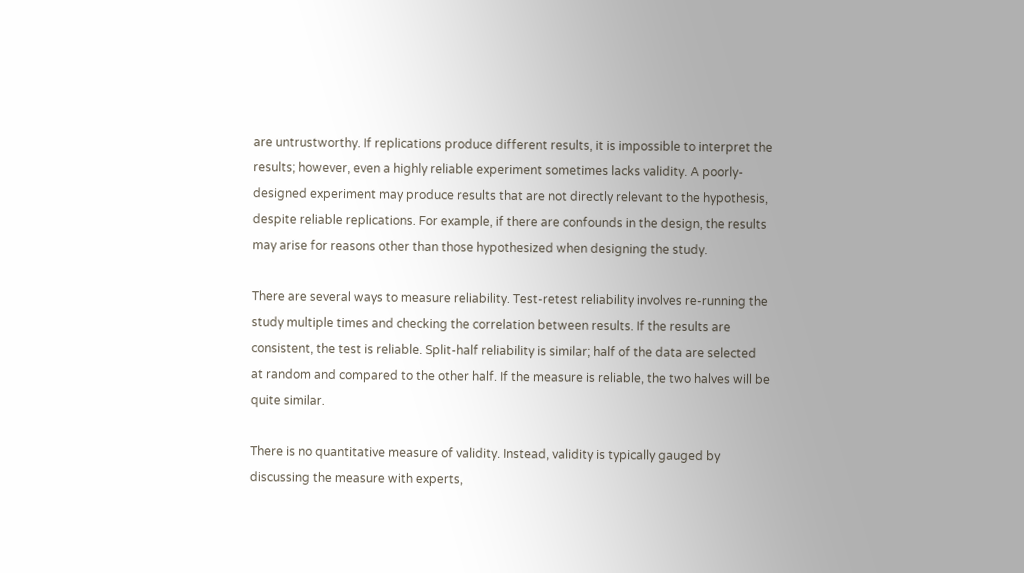are untrustworthy. If replications produce different results, it is impossible to interpret the results; however, even a highly reliable experiment sometimes lacks validity. A poorly-designed experiment may produce results that are not directly relevant to the hypothesis, despite reliable replications. For example, if there are confounds in the design, the results may arise for reasons other than those hypothesized when designing the study.

There are several ways to measure reliability. Test-retest reliability involves re-running the study multiple times and checking the correlation between results. If the results are consistent, the test is reliable. Split-half reliability is similar; half of the data are selected at random and compared to the other half. If the measure is reliable, the two halves will be quite similar.

There is no quantitative measure of validity. Instead, validity is typically gauged by discussing the measure with experts,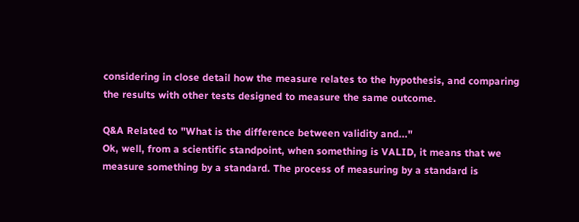considering in close detail how the measure relates to the hypothesis, and comparing the results with other tests designed to measure the same outcome.

Q&A Related to "What is the difference between validity and..."
Ok, well, from a scientific standpoint, when something is VALID, it means that we measure something by a standard. The process of measuring by a standard is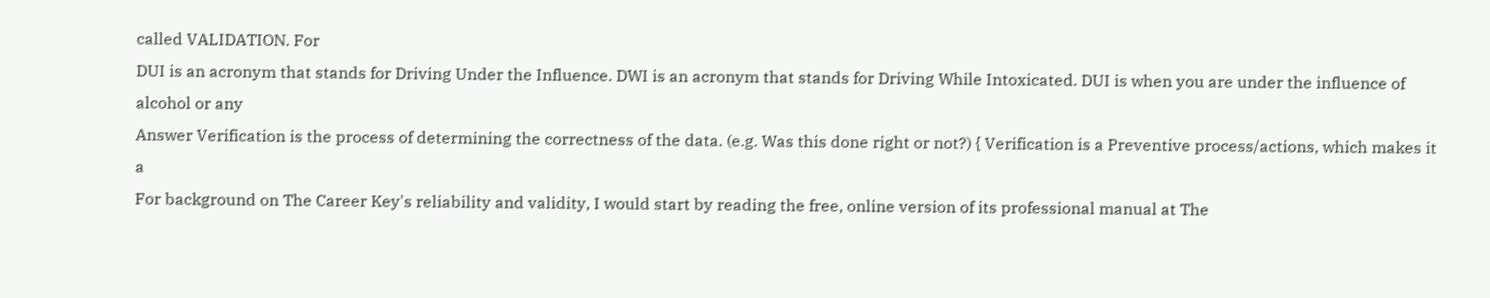called VALIDATION. For
DUI is an acronym that stands for Driving Under the Influence. DWI is an acronym that stands for Driving While Intoxicated. DUI is when you are under the influence of alcohol or any
Answer Verification is the process of determining the correctness of the data. (e.g. Was this done right or not?) { Verification is a Preventive process/actions, which makes it a
For background on The Career Key's reliability and validity, I would start by reading the free, online version of its professional manual at The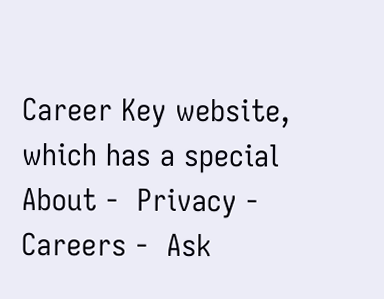Career Key website, which has a special
About -  Privacy -  Careers -  Ask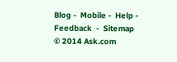Blog -  Mobile -  Help -  Feedback  -  Sitemap  © 2014 Ask.com